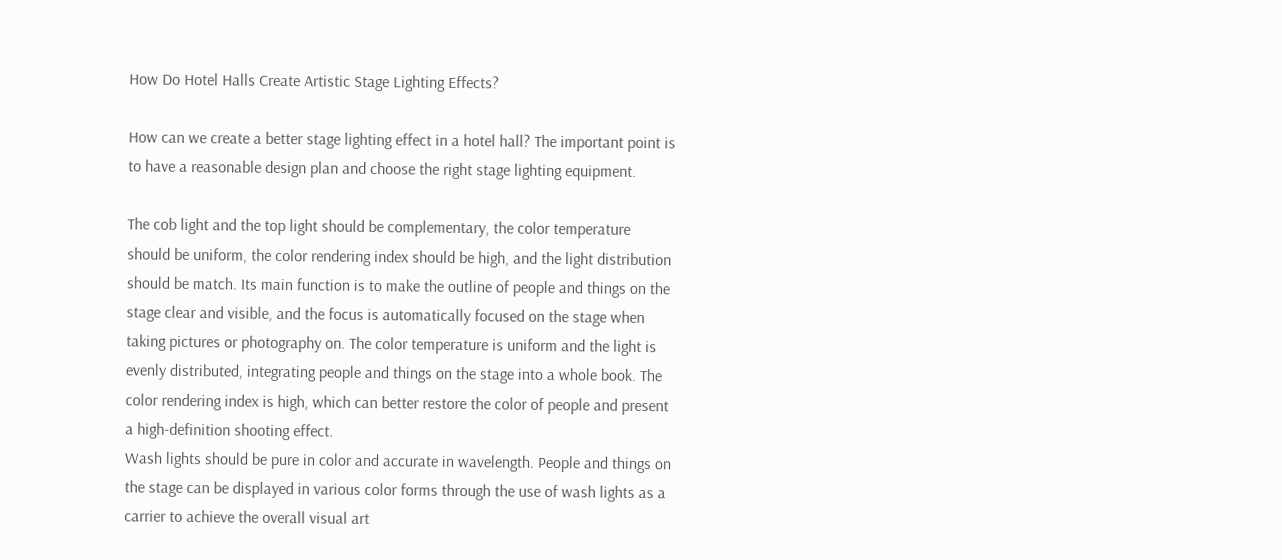How Do Hotel Halls Create Artistic Stage Lighting Effects?

How can we create a better stage lighting effect in a hotel hall? The important point is to have a reasonable design plan and choose the right stage lighting equipment.

The cob light and the top light should be complementary, the color temperature should be uniform, the color rendering index should be high, and the light distribution should be match. Its main function is to make the outline of people and things on the stage clear and visible, and the focus is automatically focused on the stage when taking pictures or photography on. The color temperature is uniform and the light is evenly distributed, integrating people and things on the stage into a whole book. The color rendering index is high, which can better restore the color of people and present a high-definition shooting effect.
Wash lights should be pure in color and accurate in wavelength. People and things on the stage can be displayed in various color forms through the use of wash lights as a carrier to achieve the overall visual art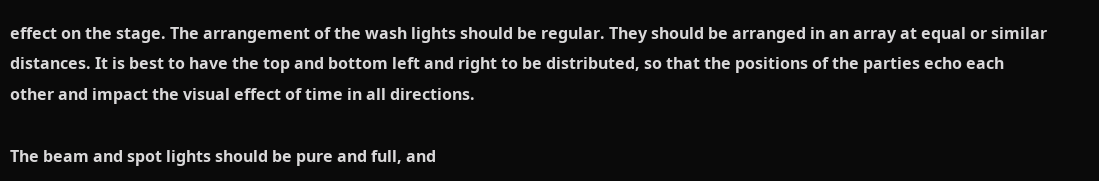effect on the stage. The arrangement of the wash lights should be regular. They should be arranged in an array at equal or similar distances. It is best to have the top and bottom left and right to be distributed, so that the positions of the parties echo each other and impact the visual effect of time in all directions.

The beam and spot lights should be pure and full, and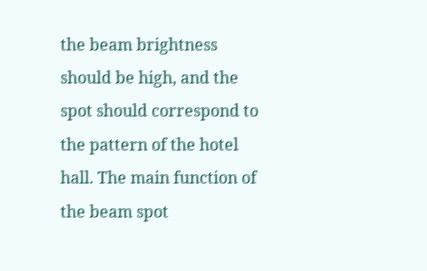the beam brightness should be high, and the spot should correspond to the pattern of the hotel hall. The main function of the beam spot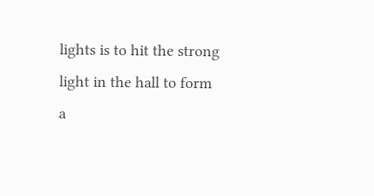lights is to hit the strong light in the hall to form a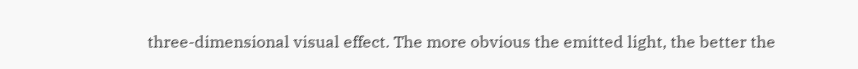three-dimensional visual effect. The more obvious the emitted light, the better the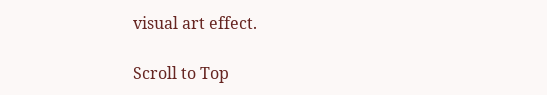visual art effect.

Scroll to Top